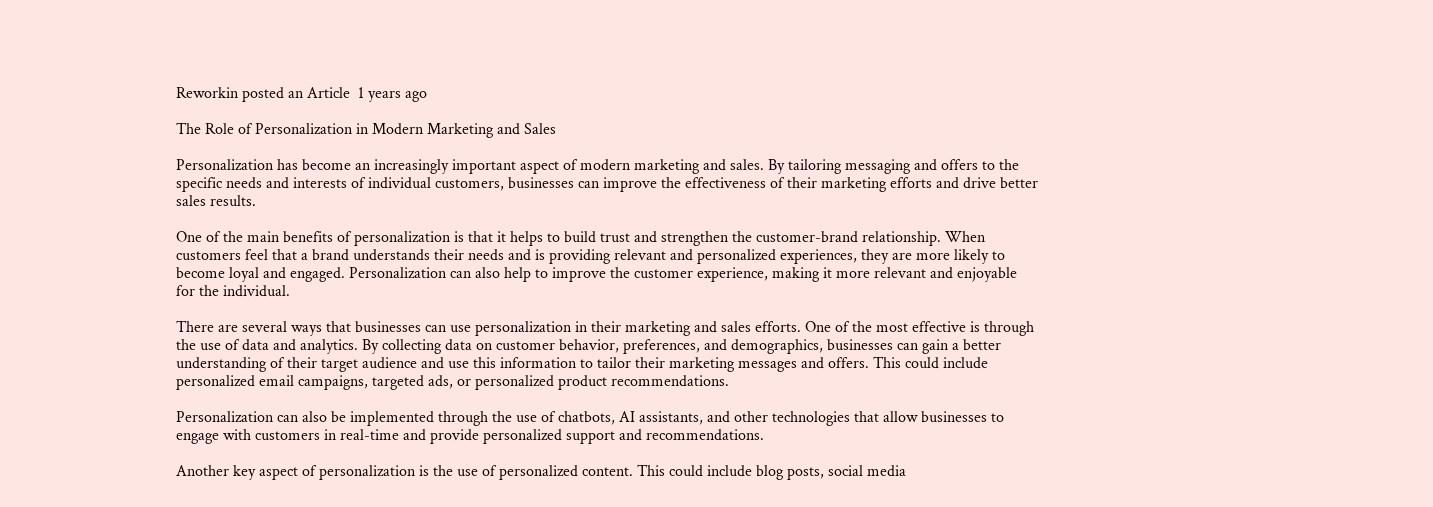Reworkin posted an Article  1 years ago

The Role of Personalization in Modern Marketing and Sales

Personalization has become an increasingly important aspect of modern marketing and sales. By tailoring messaging and offers to the specific needs and interests of individual customers, businesses can improve the effectiveness of their marketing efforts and drive better sales results.

One of the main benefits of personalization is that it helps to build trust and strengthen the customer-brand relationship. When customers feel that a brand understands their needs and is providing relevant and personalized experiences, they are more likely to become loyal and engaged. Personalization can also help to improve the customer experience, making it more relevant and enjoyable for the individual.

There are several ways that businesses can use personalization in their marketing and sales efforts. One of the most effective is through the use of data and analytics. By collecting data on customer behavior, preferences, and demographics, businesses can gain a better understanding of their target audience and use this information to tailor their marketing messages and offers. This could include personalized email campaigns, targeted ads, or personalized product recommendations.

Personalization can also be implemented through the use of chatbots, AI assistants, and other technologies that allow businesses to engage with customers in real-time and provide personalized support and recommendations.

Another key aspect of personalization is the use of personalized content. This could include blog posts, social media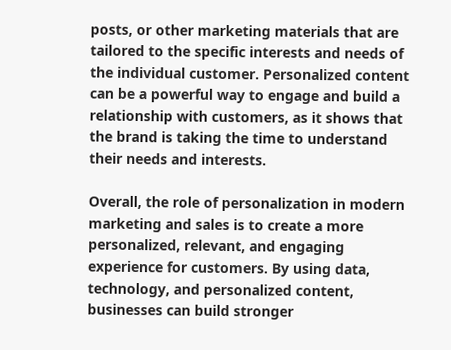posts, or other marketing materials that are tailored to the specific interests and needs of the individual customer. Personalized content can be a powerful way to engage and build a relationship with customers, as it shows that the brand is taking the time to understand their needs and interests.

Overall, the role of personalization in modern marketing and sales is to create a more personalized, relevant, and engaging experience for customers. By using data, technology, and personalized content, businesses can build stronger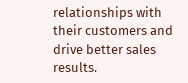relationships with their customers and drive better sales results.